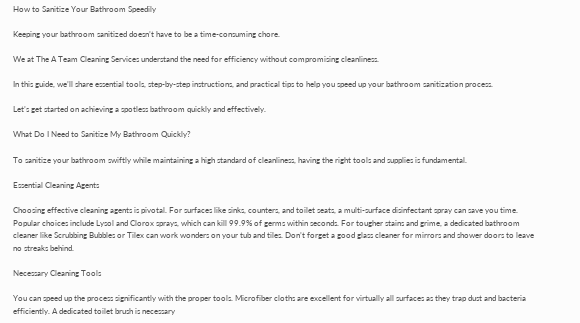How to Sanitize Your Bathroom Speedily

Keeping your bathroom sanitized doesn’t have to be a time-consuming chore.

We at The A Team Cleaning Services understand the need for efficiency without compromising cleanliness.

In this guide, we’ll share essential tools, step-by-step instructions, and practical tips to help you speed up your bathroom sanitization process.

Let’s get started on achieving a spotless bathroom quickly and effectively.

What Do I Need to Sanitize My Bathroom Quickly?

To sanitize your bathroom swiftly while maintaining a high standard of cleanliness, having the right tools and supplies is fundamental.

Essential Cleaning Agents

Choosing effective cleaning agents is pivotal. For surfaces like sinks, counters, and toilet seats, a multi-surface disinfectant spray can save you time. Popular choices include Lysol and Clorox sprays, which can kill 99.9% of germs within seconds. For tougher stains and grime, a dedicated bathroom cleaner like Scrubbing Bubbles or Tilex can work wonders on your tub and tiles. Don’t forget a good glass cleaner for mirrors and shower doors to leave no streaks behind.

Necessary Cleaning Tools

You can speed up the process significantly with the proper tools. Microfiber cloths are excellent for virtually all surfaces as they trap dust and bacteria efficiently. A dedicated toilet brush is necessary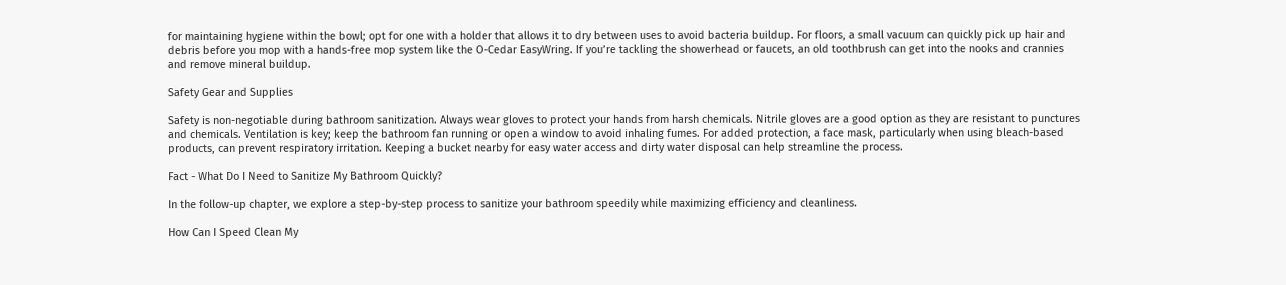for maintaining hygiene within the bowl; opt for one with a holder that allows it to dry between uses to avoid bacteria buildup. For floors, a small vacuum can quickly pick up hair and debris before you mop with a hands-free mop system like the O-Cedar EasyWring. If you’re tackling the showerhead or faucets, an old toothbrush can get into the nooks and crannies and remove mineral buildup.

Safety Gear and Supplies

Safety is non-negotiable during bathroom sanitization. Always wear gloves to protect your hands from harsh chemicals. Nitrile gloves are a good option as they are resistant to punctures and chemicals. Ventilation is key; keep the bathroom fan running or open a window to avoid inhaling fumes. For added protection, a face mask, particularly when using bleach-based products, can prevent respiratory irritation. Keeping a bucket nearby for easy water access and dirty water disposal can help streamline the process.

Fact - What Do I Need to Sanitize My Bathroom Quickly?

In the follow-up chapter, we explore a step-by-step process to sanitize your bathroom speedily while maximizing efficiency and cleanliness.

How Can I Speed Clean My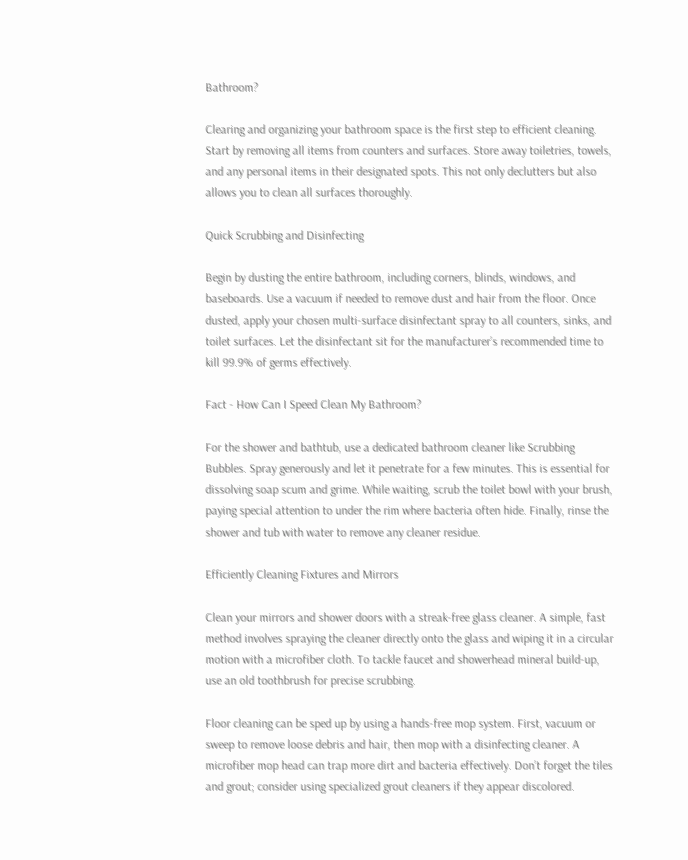Bathroom?

Clearing and organizing your bathroom space is the first step to efficient cleaning. Start by removing all items from counters and surfaces. Store away toiletries, towels, and any personal items in their designated spots. This not only declutters but also allows you to clean all surfaces thoroughly.

Quick Scrubbing and Disinfecting

Begin by dusting the entire bathroom, including corners, blinds, windows, and baseboards. Use a vacuum if needed to remove dust and hair from the floor. Once dusted, apply your chosen multi-surface disinfectant spray to all counters, sinks, and toilet surfaces. Let the disinfectant sit for the manufacturer’s recommended time to kill 99.9% of germs effectively.

Fact - How Can I Speed Clean My Bathroom?

For the shower and bathtub, use a dedicated bathroom cleaner like Scrubbing Bubbles. Spray generously and let it penetrate for a few minutes. This is essential for dissolving soap scum and grime. While waiting, scrub the toilet bowl with your brush, paying special attention to under the rim where bacteria often hide. Finally, rinse the shower and tub with water to remove any cleaner residue.

Efficiently Cleaning Fixtures and Mirrors

Clean your mirrors and shower doors with a streak-free glass cleaner. A simple, fast method involves spraying the cleaner directly onto the glass and wiping it in a circular motion with a microfiber cloth. To tackle faucet and showerhead mineral build-up, use an old toothbrush for precise scrubbing.

Floor cleaning can be sped up by using a hands-free mop system. First, vacuum or sweep to remove loose debris and hair, then mop with a disinfecting cleaner. A microfiber mop head can trap more dirt and bacteria effectively. Don’t forget the tiles and grout; consider using specialized grout cleaners if they appear discolored.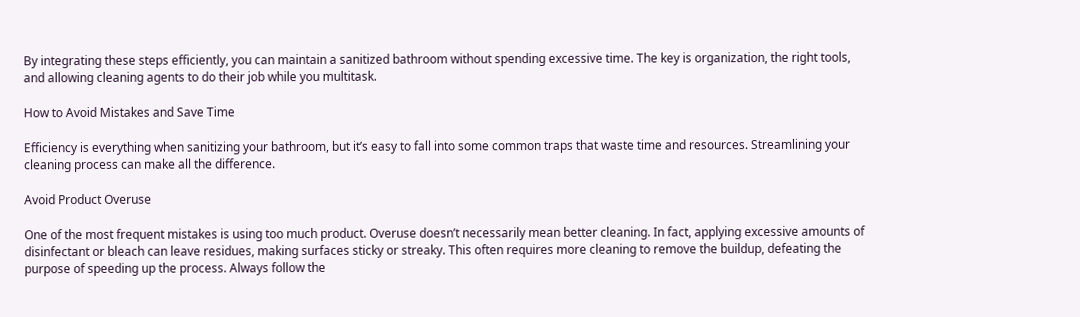By integrating these steps efficiently, you can maintain a sanitized bathroom without spending excessive time. The key is organization, the right tools, and allowing cleaning agents to do their job while you multitask.

How to Avoid Mistakes and Save Time

Efficiency is everything when sanitizing your bathroom, but it’s easy to fall into some common traps that waste time and resources. Streamlining your cleaning process can make all the difference.

Avoid Product Overuse

One of the most frequent mistakes is using too much product. Overuse doesn’t necessarily mean better cleaning. In fact, applying excessive amounts of disinfectant or bleach can leave residues, making surfaces sticky or streaky. This often requires more cleaning to remove the buildup, defeating the purpose of speeding up the process. Always follow the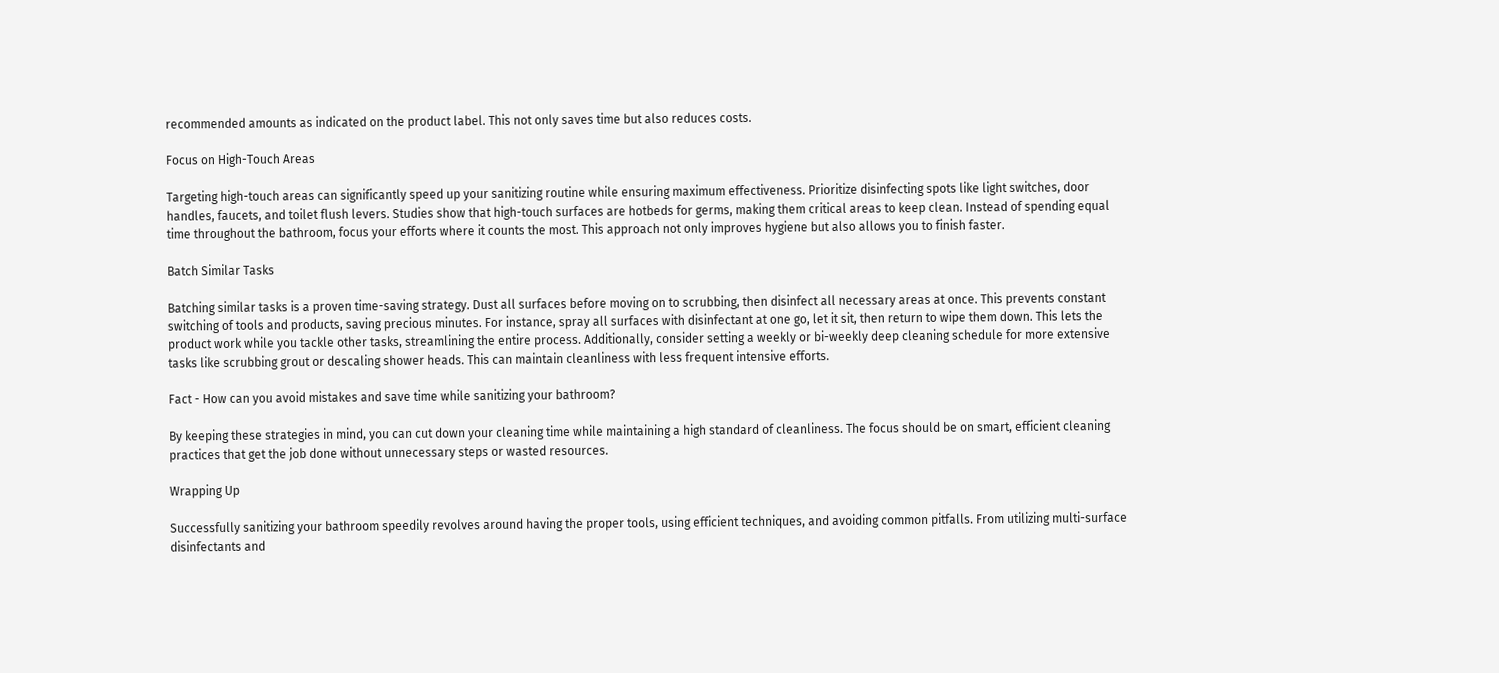recommended amounts as indicated on the product label. This not only saves time but also reduces costs.

Focus on High-Touch Areas

Targeting high-touch areas can significantly speed up your sanitizing routine while ensuring maximum effectiveness. Prioritize disinfecting spots like light switches, door handles, faucets, and toilet flush levers. Studies show that high-touch surfaces are hotbeds for germs, making them critical areas to keep clean. Instead of spending equal time throughout the bathroom, focus your efforts where it counts the most. This approach not only improves hygiene but also allows you to finish faster.

Batch Similar Tasks

Batching similar tasks is a proven time-saving strategy. Dust all surfaces before moving on to scrubbing, then disinfect all necessary areas at once. This prevents constant switching of tools and products, saving precious minutes. For instance, spray all surfaces with disinfectant at one go, let it sit, then return to wipe them down. This lets the product work while you tackle other tasks, streamlining the entire process. Additionally, consider setting a weekly or bi-weekly deep cleaning schedule for more extensive tasks like scrubbing grout or descaling shower heads. This can maintain cleanliness with less frequent intensive efforts.

Fact - How can you avoid mistakes and save time while sanitizing your bathroom?

By keeping these strategies in mind, you can cut down your cleaning time while maintaining a high standard of cleanliness. The focus should be on smart, efficient cleaning practices that get the job done without unnecessary steps or wasted resources.

Wrapping Up

Successfully sanitizing your bathroom speedily revolves around having the proper tools, using efficient techniques, and avoiding common pitfalls. From utilizing multi-surface disinfectants and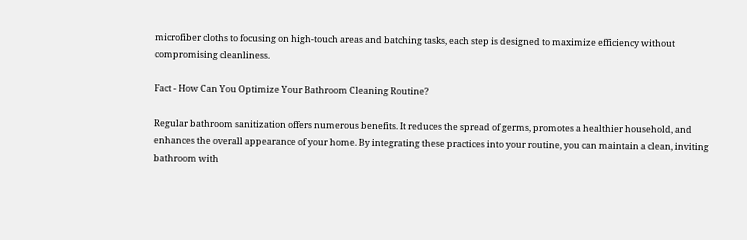microfiber cloths to focusing on high-touch areas and batching tasks, each step is designed to maximize efficiency without compromising cleanliness.

Fact - How Can You Optimize Your Bathroom Cleaning Routine?

Regular bathroom sanitization offers numerous benefits. It reduces the spread of germs, promotes a healthier household, and enhances the overall appearance of your home. By integrating these practices into your routine, you can maintain a clean, inviting bathroom with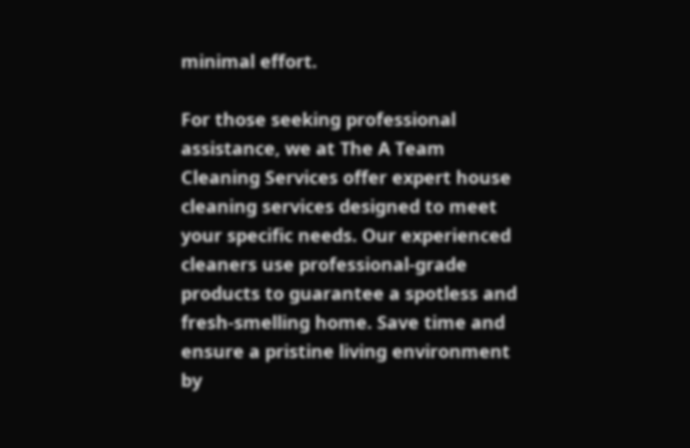minimal effort.

For those seeking professional assistance, we at The A Team Cleaning Services offer expert house cleaning services designed to meet your specific needs. Our experienced cleaners use professional-grade products to guarantee a spotless and fresh-smelling home. Save time and ensure a pristine living environment by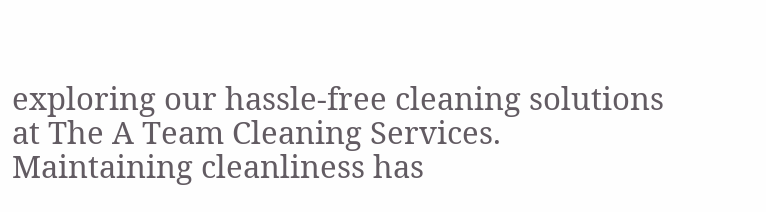exploring our hassle-free cleaning solutions at The A Team Cleaning Services. Maintaining cleanliness has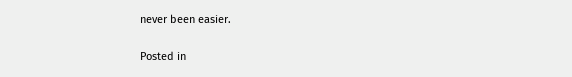never been easier.

Posted in